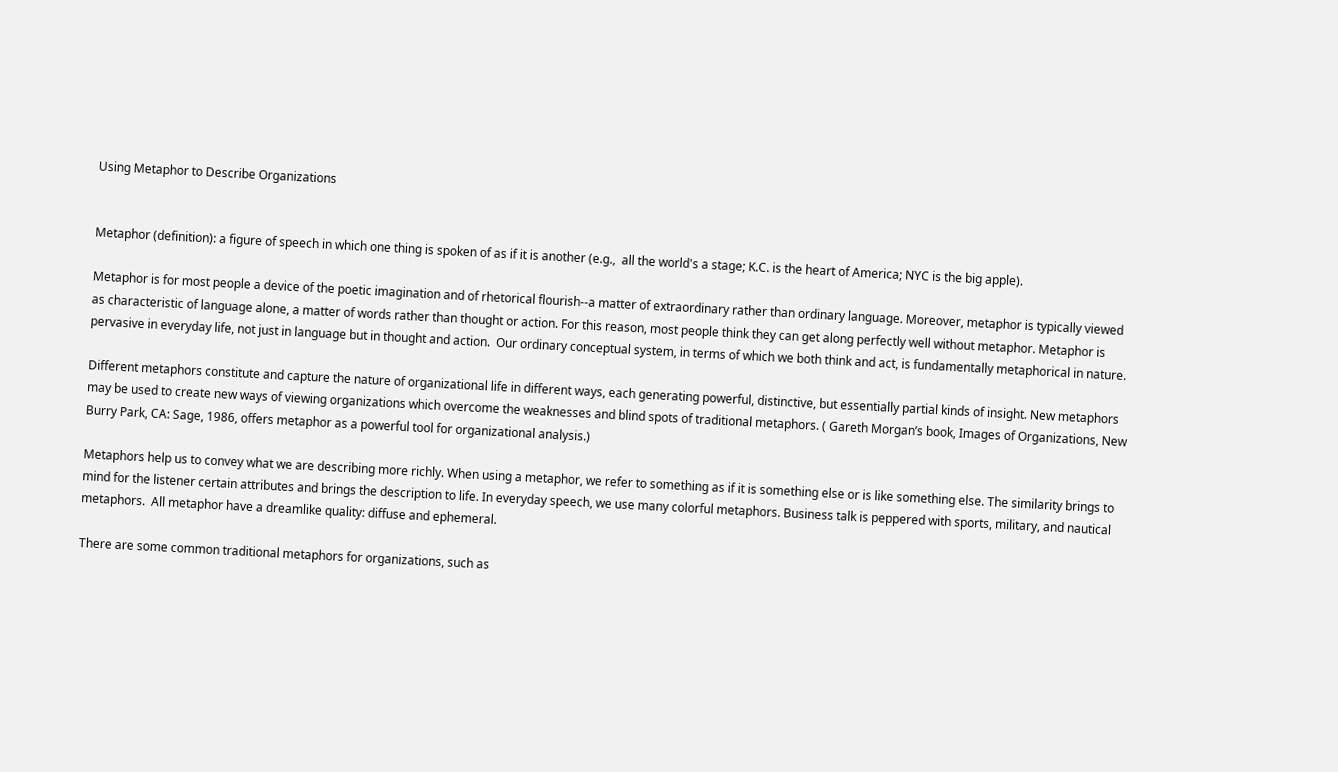Using Metaphor to Describe Organizations


Metaphor (definition): a figure of speech in which one thing is spoken of as if it is another (e.g.,  all the world's a stage; K.C. is the heart of America; NYC is the big apple).

Metaphor is for most people a device of the poetic imagination and of rhetorical flourish--a matter of extraordinary rather than ordinary language. Moreover, metaphor is typically viewed as characteristic of language alone, a matter of words rather than thought or action. For this reason, most people think they can get along perfectly well without metaphor. Metaphor is pervasive in everyday life, not just in language but in thought and action.  Our ordinary conceptual system, in terms of which we both think and act, is fundamentally metaphorical in nature.

Different metaphors constitute and capture the nature of organizational life in different ways, each generating powerful, distinctive, but essentially partial kinds of insight. New metaphors may be used to create new ways of viewing organizations which overcome the weaknesses and blind spots of traditional metaphors. ( Gareth Morgan’s book, Images of Organizations, New Burry Park, CA: Sage, 1986, offers metaphor as a powerful tool for organizational analysis.)

Metaphors help us to convey what we are describing more richly. When using a metaphor, we refer to something as if it is something else or is like something else. The similarity brings to mind for the listener certain attributes and brings the description to life. In everyday speech, we use many colorful metaphors. Business talk is peppered with sports, military, and nautical metaphors.  All metaphor have a dreamlike quality: diffuse and ephemeral.

There are some common traditional metaphors for organizations, such as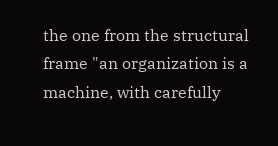the one from the structural frame "an organization is a machine, with carefully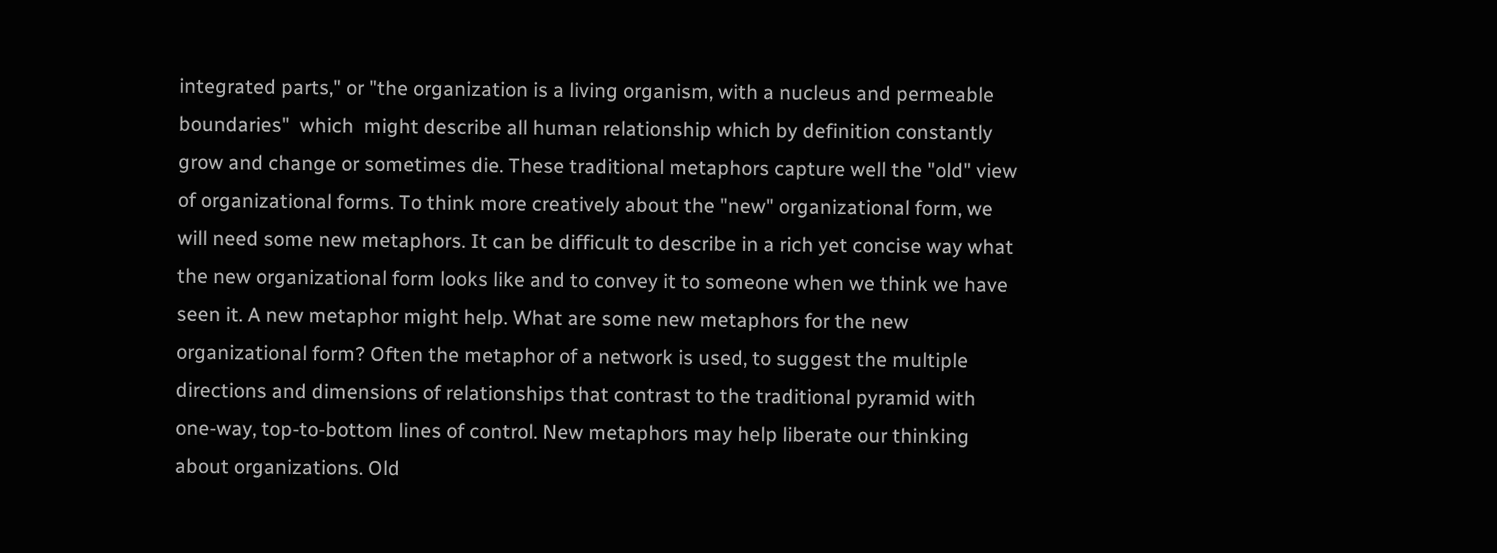integrated parts," or "the organization is a living organism, with a nucleus and permeable boundaries"  which  might describe all human relationship which by definition constantly grow and change or sometimes die. These traditional metaphors capture well the "old" view of organizational forms. To think more creatively about the "new" organizational form, we will need some new metaphors. It can be difficult to describe in a rich yet concise way what the new organizational form looks like and to convey it to someone when we think we have seen it. A new metaphor might help. What are some new metaphors for the new organizational form? Often the metaphor of a network is used, to suggest the multiple directions and dimensions of relationships that contrast to the traditional pyramid with one-way, top-to-bottom lines of control. New metaphors may help liberate our thinking about organizations. Old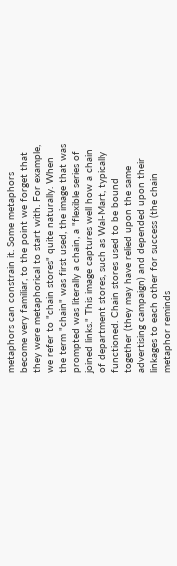metaphors can constrain it. Some metaphors become very familiar, to the point we forget that they were metaphorical to start with. For example, we refer to "chain stores" quite naturally. When the term "chain" was first used, the image that was prompted was literally a chain, a "flexible series of joined links." This image captures well how a chain of department stores, such as Wal-Mart, typically functioned. Chain stores used to be bound together (they may have relied upon the same advertising campaign) and depended upon their linkages to each other for success (the chain metaphor reminds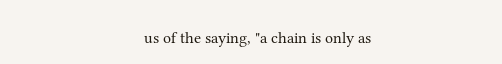us of the saying, "a chain is only as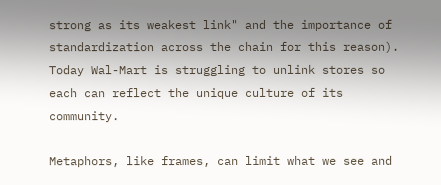strong as its weakest link" and the importance of standardization across the chain for this reason). Today Wal-Mart is struggling to unlink stores so each can reflect the unique culture of its community.

Metaphors, like frames, can limit what we see and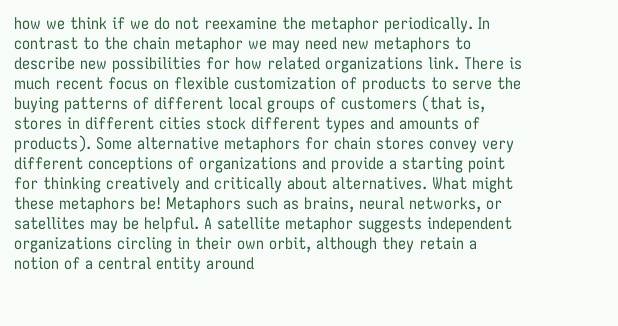how we think if we do not reexamine the metaphor periodically. In contrast to the chain metaphor we may need new metaphors to describe new possibilities for how related organizations link. There is much recent focus on flexible customization of products to serve the buying patterns of different local groups of customers (that is, stores in different cities stock different types and amounts of products). Some alternative metaphors for chain stores convey very different conceptions of organizations and provide a starting point for thinking creatively and critically about alternatives. What might these metaphors be! Metaphors such as brains, neural networks, or satellites may be helpful. A satellite metaphor suggests independent organizations circling in their own orbit, although they retain a notion of a central entity around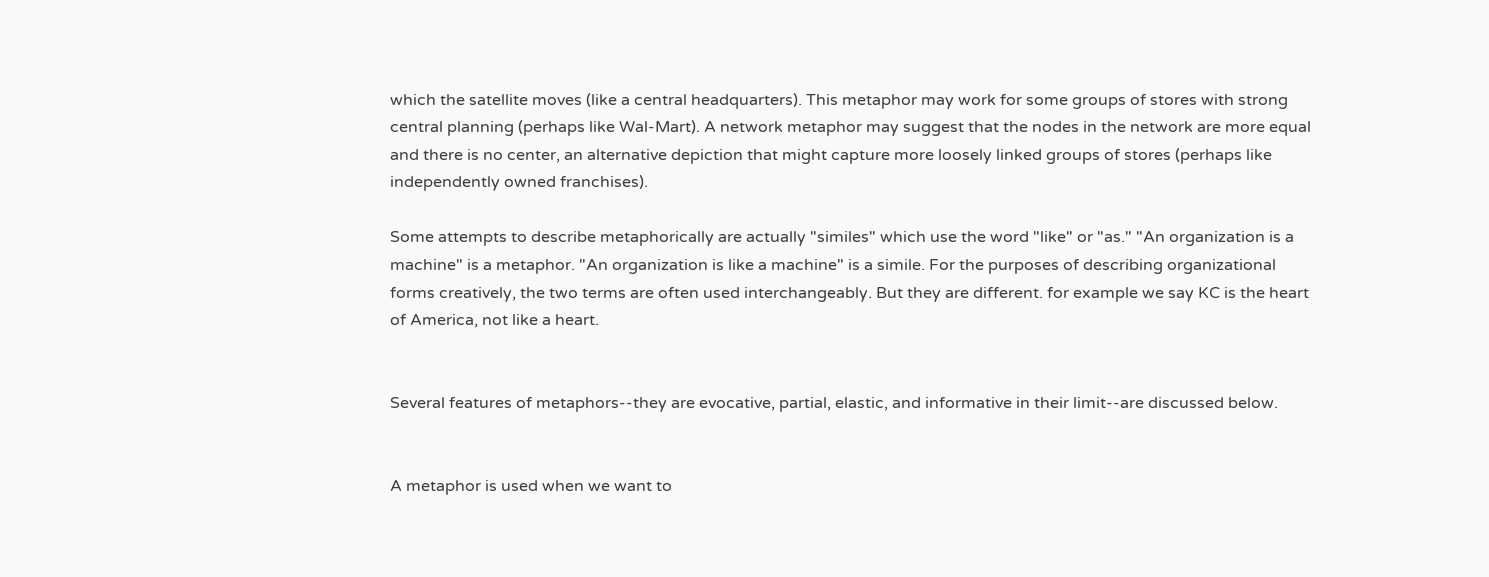which the satellite moves (like a central headquarters). This metaphor may work for some groups of stores with strong central planning (perhaps like Wal-Mart). A network metaphor may suggest that the nodes in the network are more equal and there is no center, an alternative depiction that might capture more loosely linked groups of stores (perhaps like independently owned franchises).

Some attempts to describe metaphorically are actually "similes" which use the word "like" or "as." "An organization is a machine" is a metaphor. "An organization is like a machine" is a simile. For the purposes of describing organizational forms creatively, the two terms are often used interchangeably. But they are different. for example we say KC is the heart of America, not like a heart.


Several features of metaphors--they are evocative, partial, elastic, and informative in their limit--are discussed below.


A metaphor is used when we want to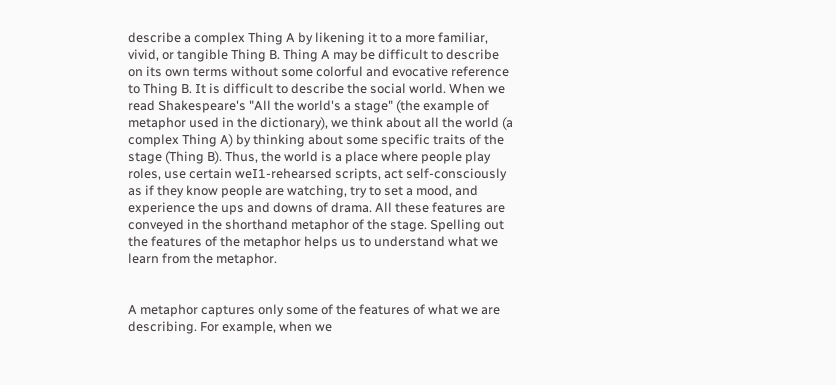describe a complex Thing A by likening it to a more familiar, vivid, or tangible Thing B. Thing A may be difficult to describe on its own terms without some colorful and evocative reference to Thing B. It is difficult to describe the social world. When we read Shakespeare's "All the world's a stage" (the example of metaphor used in the dictionary), we think about all the world (a complex Thing A) by thinking about some specific traits of the stage (Thing B). Thus, the world is a place where people play roles, use certain weI1-rehearsed scripts, act self-consciously as if they know people are watching, try to set a mood, and experience the ups and downs of drama. All these features are conveyed in the shorthand metaphor of the stage. Spelling out the features of the metaphor helps us to understand what we learn from the metaphor.


A metaphor captures only some of the features of what we are describing. For example, when we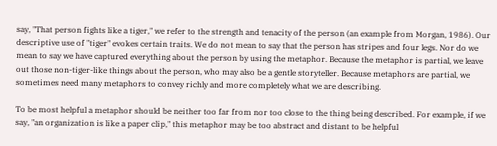say, "That person fights like a tiger," we refer to the strength and tenacity of the person (an example from Morgan, 1986). Our descriptive use of "tiger" evokes certain traits. We do not mean to say that the person has stripes and four legs. Nor do we mean to say we have captured everything about the person by using the metaphor. Because the metaphor is partial, we leave out those non-tiger-like things about the person, who may also be a gentle storyteller. Because metaphors are partial, we sometimes need many metaphors to convey richly and more completely what we are describing.

To be most helpful a metaphor should be neither too far from nor too close to the thing being described. For example, if we say, "an organization is like a paper clip," this metaphor may be too abstract and distant to be helpful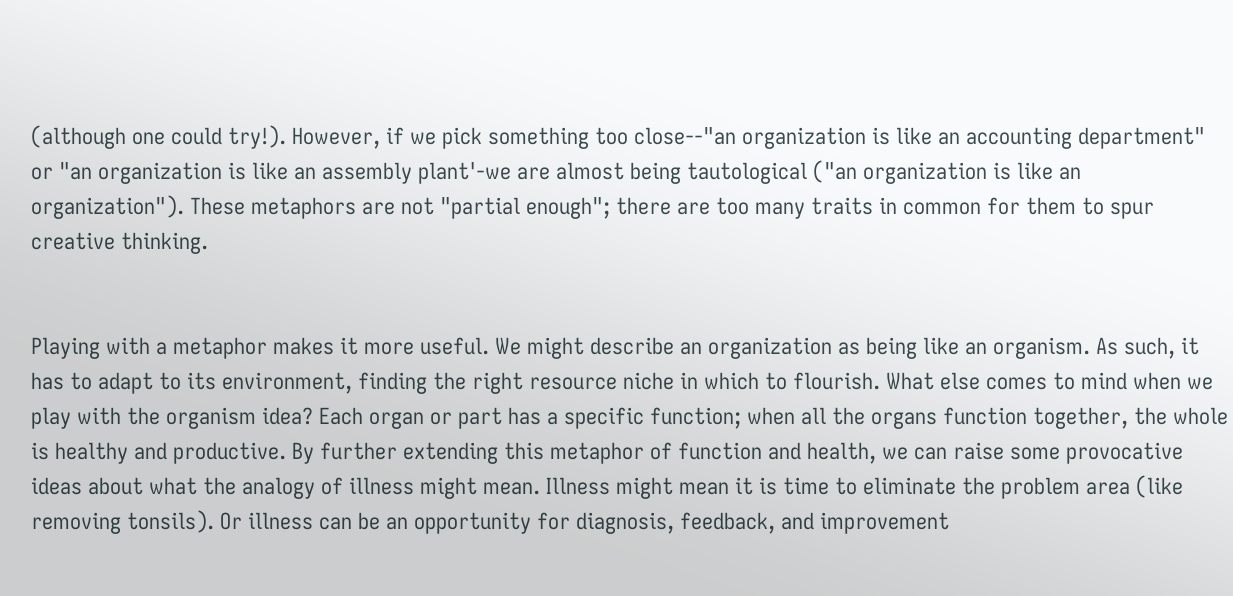(although one could try!). However, if we pick something too close--"an organization is like an accounting department" or "an organization is like an assembly plant'-we are almost being tautological ("an organization is like an organization"). These metaphors are not "partial enough"; there are too many traits in common for them to spur creative thinking.


Playing with a metaphor makes it more useful. We might describe an organization as being like an organism. As such, it has to adapt to its environment, finding the right resource niche in which to flourish. What else comes to mind when we play with the organism idea? Each organ or part has a specific function; when all the organs function together, the whole is healthy and productive. By further extending this metaphor of function and health, we can raise some provocative ideas about what the analogy of illness might mean. Illness might mean it is time to eliminate the problem area (like removing tonsils). Or illness can be an opportunity for diagnosis, feedback, and improvement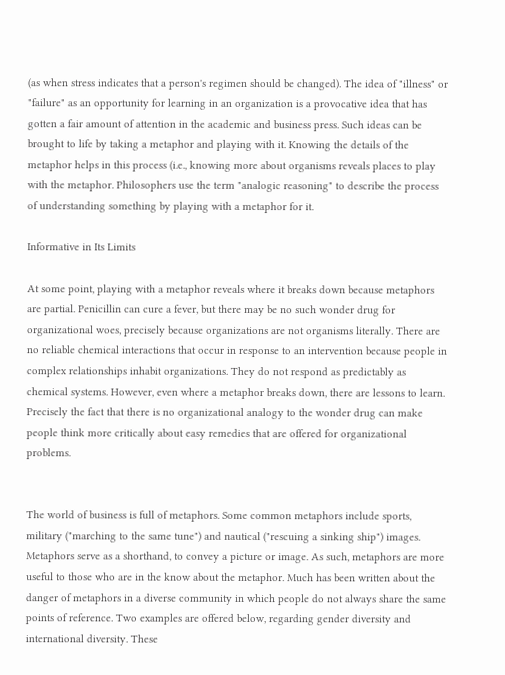(as when stress indicates that a person's regimen should be changed). The idea of "illness" or "failure" as an opportunity for learning in an organization is a provocative idea that has gotten a fair amount of attention in the academic and business press. Such ideas can be brought to life by taking a metaphor and playing with it. Knowing the details of the metaphor helps in this process (i.e., knowing more about organisms reveals places to play with the metaphor. Philosophers use the term "analogic reasoning" to describe the process of understanding something by playing with a metaphor for it.

Informative in Its Limits

At some point, playing with a metaphor reveals where it breaks down because metaphors are partial. Penicillin can cure a fever, but there may be no such wonder drug for organizational woes, precisely because organizations are not organisms literally. There are no reliable chemical interactions that occur in response to an intervention because people in complex relationships inhabit organizations. They do not respond as predictably as chemical systems. However, even where a metaphor breaks down, there are lessons to learn. Precisely the fact that there is no organizational analogy to the wonder drug can make people think more critically about easy remedies that are offered for organizational problems.


The world of business is full of metaphors. Some common metaphors include sports, military ("marching to the same tune") and nautical ("rescuing a sinking ship") images. Metaphors serve as a shorthand, to convey a picture or image. As such, metaphors are more useful to those who are in the know about the metaphor. Much has been written about the danger of metaphors in a diverse community in which people do not always share the same points of reference. Two examples are offered below, regarding gender diversity and international diversity. These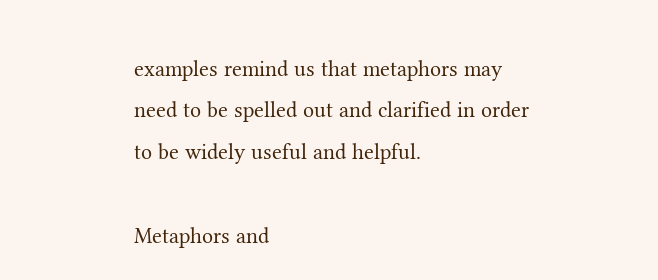examples remind us that metaphors may need to be spelled out and clarified in order to be widely useful and helpful.

Metaphors and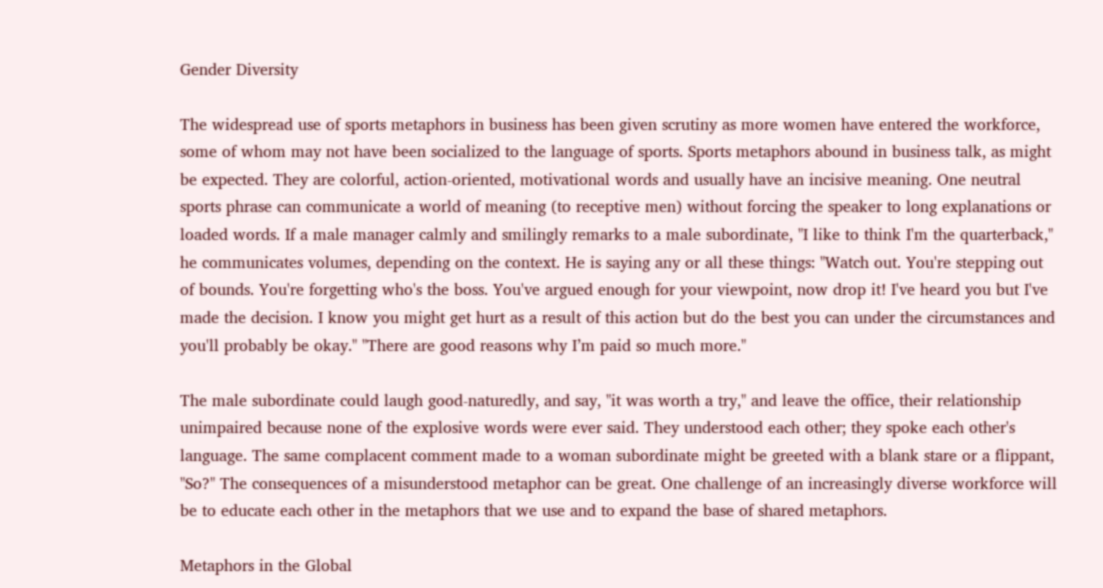Gender Diversity

The widespread use of sports metaphors in business has been given scrutiny as more women have entered the workforce, some of whom may not have been socialized to the language of sports. Sports metaphors abound in business talk, as might be expected. They are colorful, action-oriented, motivational words and usually have an incisive meaning. One neutral sports phrase can communicate a world of meaning (to receptive men) without forcing the speaker to long explanations or loaded words. If a male manager calmly and smilingly remarks to a male subordinate, "I like to think I'm the quarterback," he communicates volumes, depending on the context. He is saying any or all these things: "Watch out. You're stepping out of bounds. You're forgetting who's the boss. You've argued enough for your viewpoint, now drop it! I've heard you but I've made the decision. I know you might get hurt as a result of this action but do the best you can under the circumstances and you'll probably be okay." "There are good reasons why I’m paid so much more."

The male subordinate could laugh good-naturedly, and say, "it was worth a try," and leave the office, their relationship unimpaired because none of the explosive words were ever said. They understood each other; they spoke each other's language. The same complacent comment made to a woman subordinate might be greeted with a blank stare or a flippant, "So?" The consequences of a misunderstood metaphor can be great. One challenge of an increasingly diverse workforce will be to educate each other in the metaphors that we use and to expand the base of shared metaphors.

Metaphors in the Global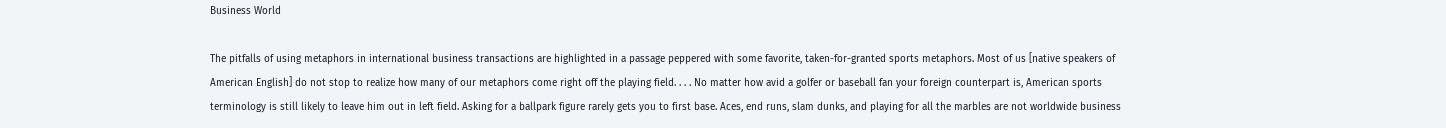Business World

The pitfalls of using metaphors in international business transactions are highlighted in a passage peppered with some favorite, taken-for-granted sports metaphors. Most of us [native speakers of American English] do not stop to realize how many of our metaphors come right off the playing field. . . . No matter how avid a golfer or baseball fan your foreign counterpart is, American sports terminology is still likely to leave him out in left field. Asking for a ballpark figure rarely gets you to first base. Aces, end runs, slam dunks, and playing for all the marbles are not worldwide business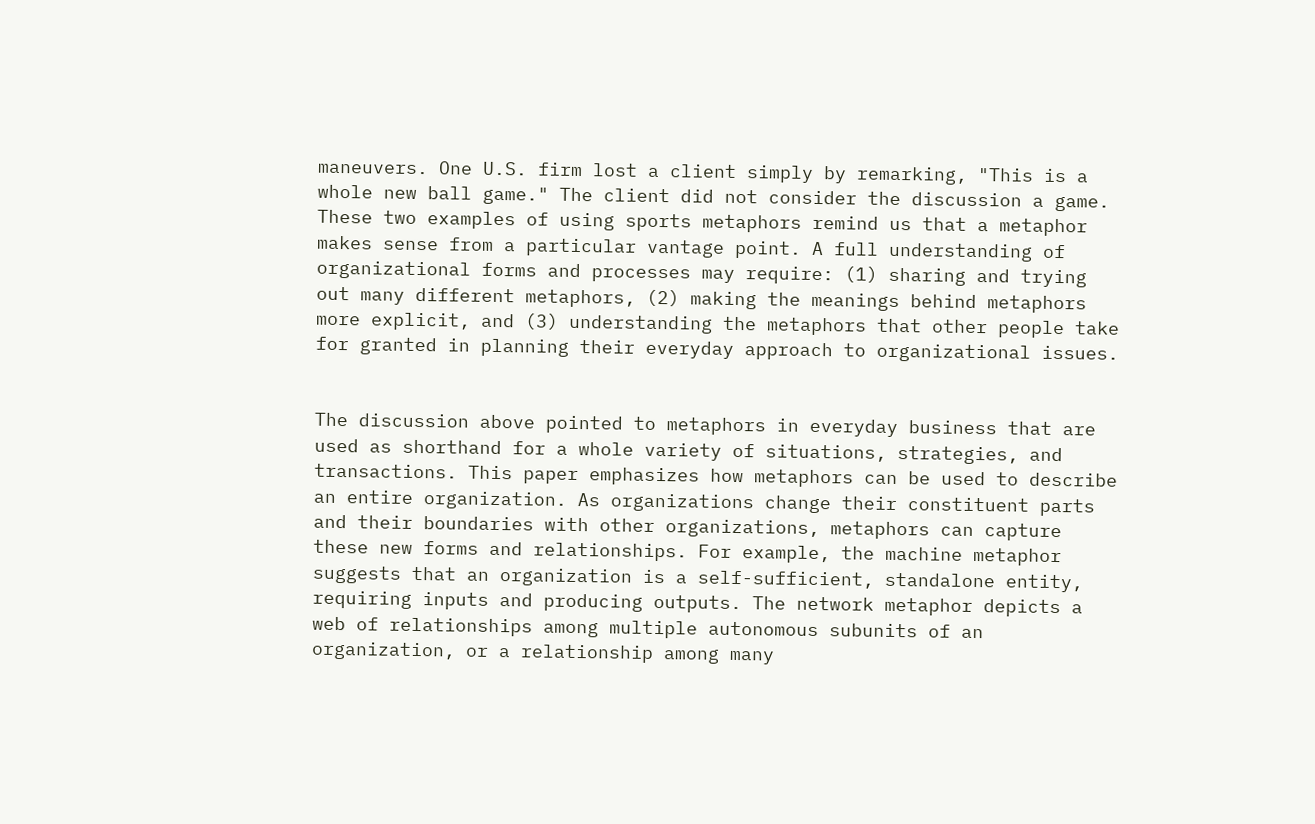maneuvers. One U.S. firm lost a client simply by remarking, "This is a whole new ball game." The client did not consider the discussion a game. These two examples of using sports metaphors remind us that a metaphor makes sense from a particular vantage point. A full understanding of organizational forms and processes may require: (1) sharing and trying out many different metaphors, (2) making the meanings behind metaphors more explicit, and (3) understanding the metaphors that other people take for granted in planning their everyday approach to organizational issues.


The discussion above pointed to metaphors in everyday business that are used as shorthand for a whole variety of situations, strategies, and transactions. This paper emphasizes how metaphors can be used to describe an entire organization. As organizations change their constituent parts and their boundaries with other organizations, metaphors can capture these new forms and relationships. For example, the machine metaphor suggests that an organization is a self-sufficient, standalone entity, requiring inputs and producing outputs. The network metaphor depicts a web of relationships among multiple autonomous subunits of an organization, or a relationship among many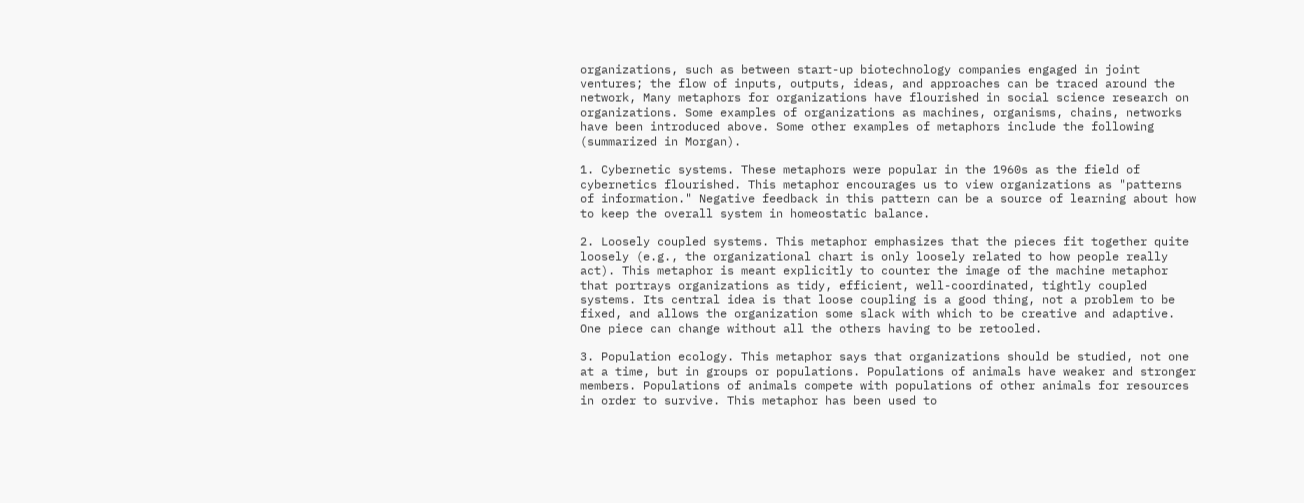organizations, such as between start-up biotechnology companies engaged in joint ventures; the flow of inputs, outputs, ideas, and approaches can be traced around the network, Many metaphors for organizations have flourished in social science research on organizations. Some examples of organizations as machines, organisms, chains, networks have been introduced above. Some other examples of metaphors include the following (summarized in Morgan).

1. Cybernetic systems. These metaphors were popular in the 1960s as the field of cybernetics flourished. This metaphor encourages us to view organizations as "patterns of information." Negative feedback in this pattern can be a source of learning about how to keep the overall system in homeostatic balance.

2. Loosely coupled systems. This metaphor emphasizes that the pieces fit together quite loosely (e.g., the organizational chart is only loosely related to how people really act). This metaphor is meant explicitly to counter the image of the machine metaphor that portrays organizations as tidy, efficient, well-coordinated, tightly coupled systems. Its central idea is that loose coupling is a good thing, not a problem to be fixed, and allows the organization some slack with which to be creative and adaptive. One piece can change without all the others having to be retooled.

3. Population ecology. This metaphor says that organizations should be studied, not one at a time, but in groups or populations. Populations of animals have weaker and stronger members. Populations of animals compete with populations of other animals for resources in order to survive. This metaphor has been used to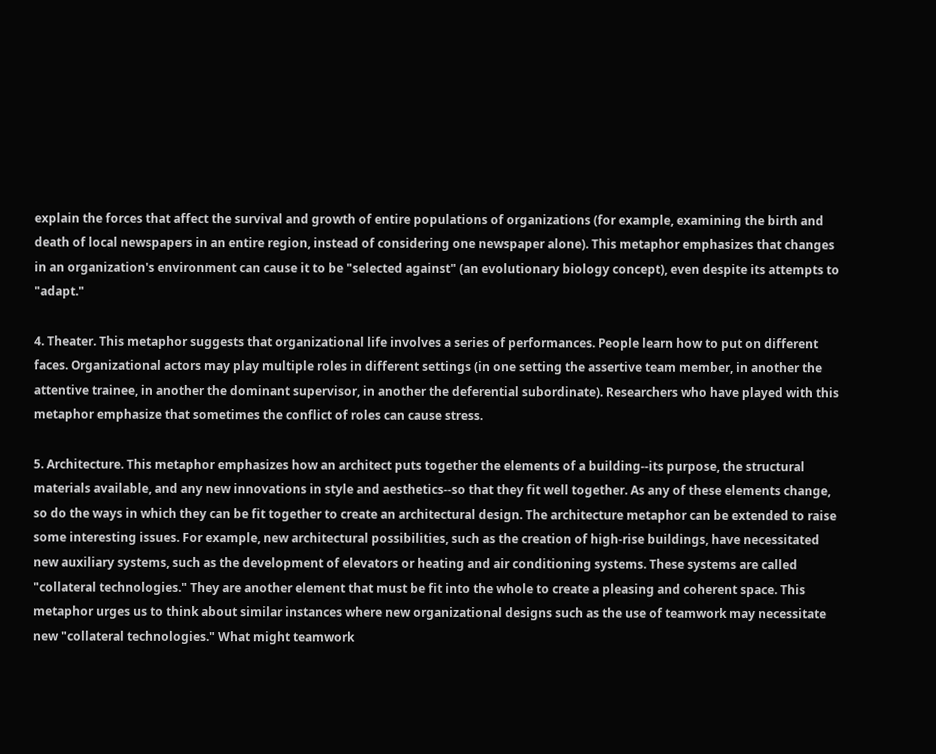explain the forces that affect the survival and growth of entire populations of organizations (for example, examining the birth and death of local newspapers in an entire region, instead of considering one newspaper alone). This metaphor emphasizes that changes in an organization's environment can cause it to be "selected against" (an evolutionary biology concept), even despite its attempts to "adapt."

4. Theater. This metaphor suggests that organizational life involves a series of performances. People learn how to put on different faces. Organizational actors may play multiple roles in different settings (in one setting the assertive team member, in another the attentive trainee, in another the dominant supervisor, in another the deferential subordinate). Researchers who have played with this metaphor emphasize that sometimes the conflict of roles can cause stress.

5. Architecture. This metaphor emphasizes how an architect puts together the elements of a building--its purpose, the structural materials available, and any new innovations in style and aesthetics--so that they fit well together. As any of these elements change, so do the ways in which they can be fit together to create an architectural design. The architecture metaphor can be extended to raise some interesting issues. For example, new architectural possibilities, such as the creation of high-rise buildings, have necessitated new auxiliary systems, such as the development of elevators or heating and air conditioning systems. These systems are called "collateral technologies." They are another element that must be fit into the whole to create a pleasing and coherent space. This metaphor urges us to think about similar instances where new organizational designs such as the use of teamwork may necessitate new "collateral technologies." What might teamwork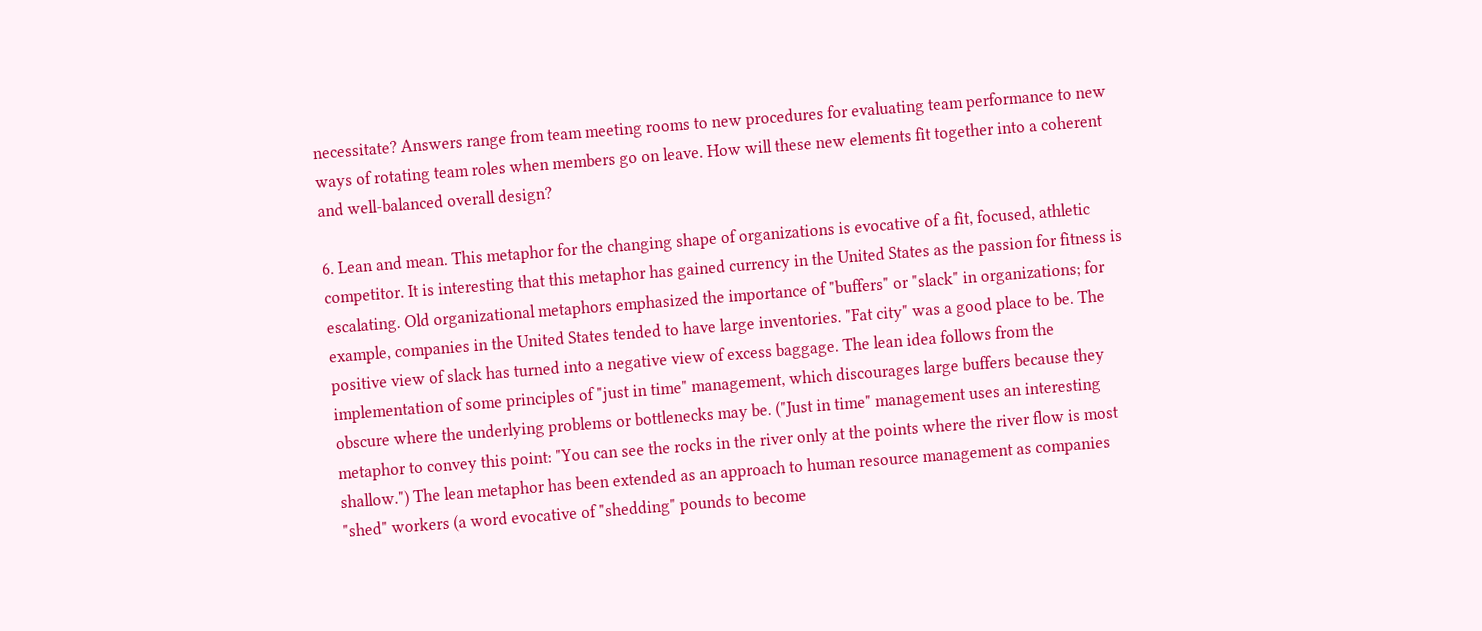necessitate? Answers range from team meeting rooms to new procedures for evaluating team performance to new ways of rotating team roles when members go on leave. How will these new elements fit together into a coherent and well-balanced overall design?

6. Lean and mean. This metaphor for the changing shape of organizations is evocative of a fit, focused, athletic competitor. It is interesting that this metaphor has gained currency in the United States as the passion for fitness is escalating. Old organizational metaphors emphasized the importance of "buffers" or "slack" in organizations; for example, companies in the United States tended to have large inventories. "Fat city" was a good place to be. The positive view of slack has turned into a negative view of excess baggage. The lean idea follows from the implementation of some principles of "just in time" management, which discourages large buffers because they obscure where the underlying problems or bottlenecks may be. ("Just in time" management uses an interesting metaphor to convey this point: "You can see the rocks in the river only at the points where the river flow is most shallow.") The lean metaphor has been extended as an approach to human resource management as companies "shed" workers (a word evocative of "shedding" pounds to become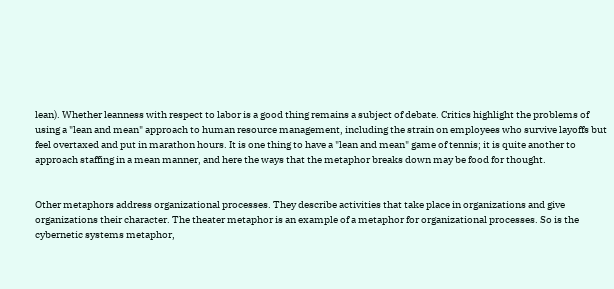lean). Whether leanness with respect to labor is a good thing remains a subject of debate. Critics highlight the problems of using a "lean and mean" approach to human resource management, including the strain on employees who survive layoffs but feel overtaxed and put in marathon hours. It is one thing to have a "lean and mean" game of tennis; it is quite another to approach staffing in a mean manner, and here the ways that the metaphor breaks down may be food for thought.


Other metaphors address organizational processes. They describe activities that take place in organizations and give organizations their character. The theater metaphor is an example of a metaphor for organizational processes. So is the cybernetic systems metaphor,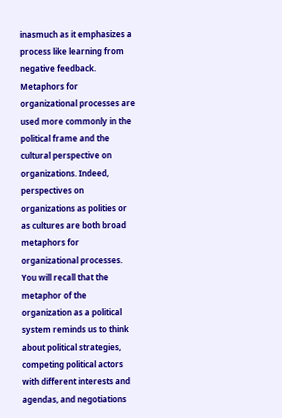inasmuch as it emphasizes a process like learning from negative feedback. Metaphors for organizational processes are used more commonly in the political frame and the cultural perspective on organizations. Indeed, perspectives on organizations as polities or as cultures are both broad metaphors for organizational processes. You will recall that the metaphor of the organization as a political system reminds us to think about political strategies, competing political actors with different interests and agendas, and negotiations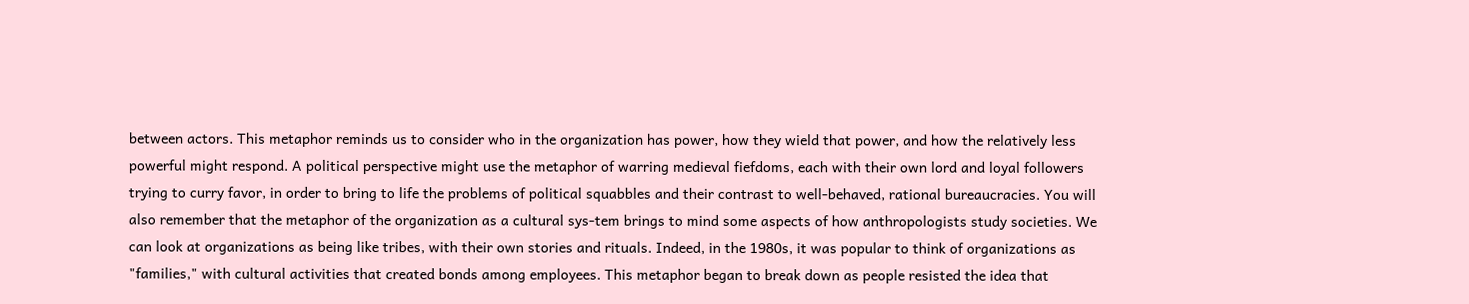between actors. This metaphor reminds us to consider who in the organization has power, how they wield that power, and how the relatively less powerful might respond. A political perspective might use the metaphor of warring medieval fiefdoms, each with their own lord and loyal followers trying to curry favor, in order to bring to life the problems of political squabbles and their contrast to well-behaved, rational bureaucracies. You will also remember that the metaphor of the organization as a cultural sys-tem brings to mind some aspects of how anthropologists study societies. We can look at organizations as being like tribes, with their own stories and rituals. Indeed, in the 1980s, it was popular to think of organizations as "families," with cultural activities that created bonds among employees. This metaphor began to break down as people resisted the idea that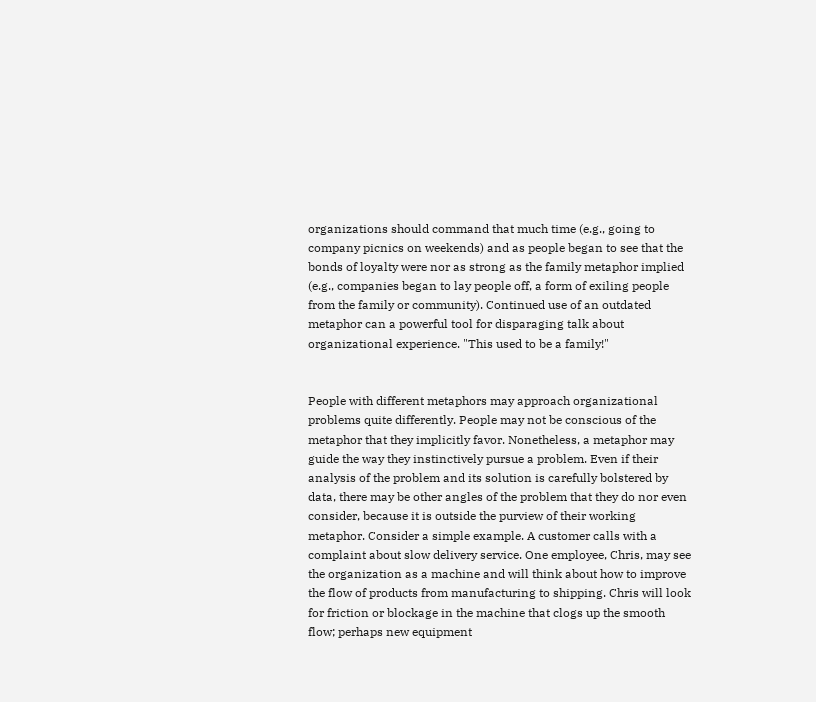organizations should command that much time (e.g., going to company picnics on weekends) and as people began to see that the bonds of loyalty were nor as strong as the family metaphor implied (e.g., companies began to lay people off, a form of exiling people from the family or community). Continued use of an outdated metaphor can a powerful tool for disparaging talk about organizational experience. "This used to be a family!"


People with different metaphors may approach organizational problems quite differently. People may not be conscious of the metaphor that they implicitly favor. Nonetheless, a metaphor may guide the way they instinctively pursue a problem. Even if their analysis of the problem and its solution is carefully bolstered by data, there may be other angles of the problem that they do nor even consider, because it is outside the purview of their working metaphor. Consider a simple example. A customer calls with a complaint about slow delivery service. One employee, Chris, may see the organization as a machine and will think about how to improve the flow of products from manufacturing to shipping. Chris will look for friction or blockage in the machine that clogs up the smooth flow; perhaps new equipment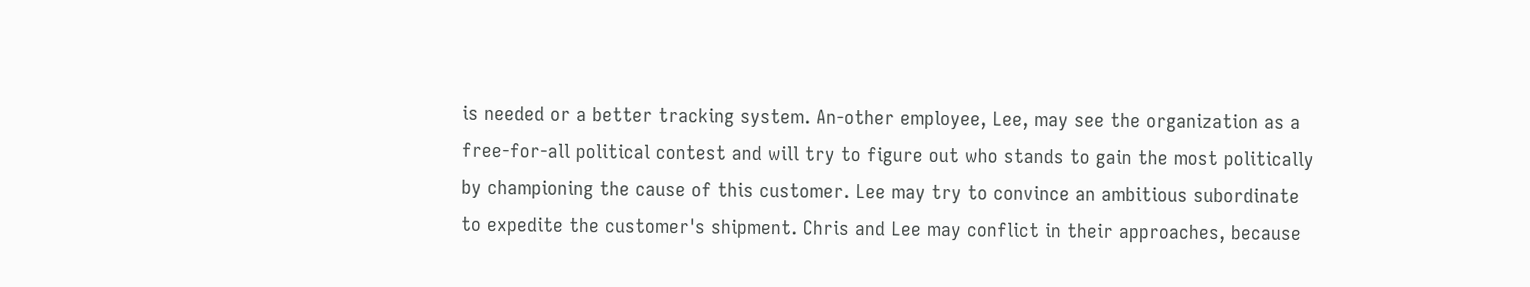is needed or a better tracking system. An-other employee, Lee, may see the organization as a free-for-all political contest and will try to figure out who stands to gain the most politically by championing the cause of this customer. Lee may try to convince an ambitious subordinate to expedite the customer's shipment. Chris and Lee may conflict in their approaches, because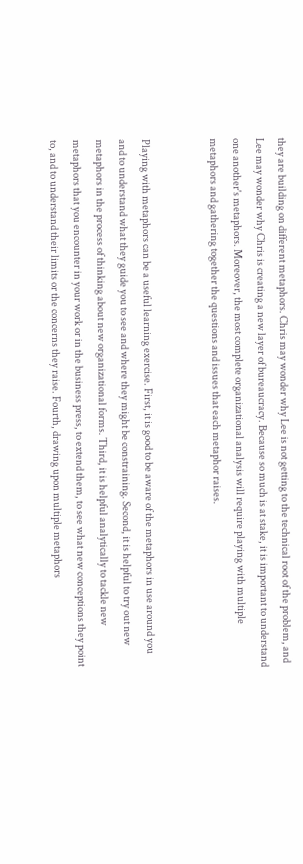they are building on different metaphors. Chris may wonder why Lee is not getting to the technical root of the problem, and Lee may wonder why Chris is creating a new layer of bureaucracy. Because so much is at stake, it is important to understand one another's metaphors. Moreover, the most complete organizational analysis will require playing with multiple metaphors and gathering together the questions and issues that each metaphor raises.


Playing with metaphors can be a useful learning exercise. First, it is good to be aware of the metaphors in use around you and to understand what they guide you to see and where they might be constraining. Second, it is helpful to try out new metaphors in the process of thinking about new organizational forms. Third, it is helpful analytically to tackle new metaphors that you encounter in your work or in the business press, to extend them, to see what new conceptions they point to, and to understand their limits or the concerns they raise. Fourth, drawing upon multiple metaphors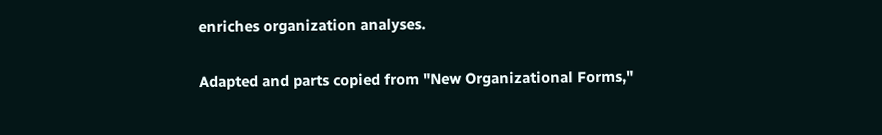enriches organization analyses.

Adapted and parts copied from "New Organizational Forms,"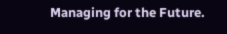Managing for the Future.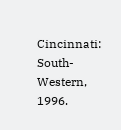Cincinnati: South-Western, 1996.